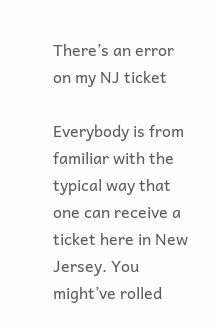There’s an error on my NJ ticket

Everybody is from familiar with the typical way that one can receive a ticket here in New Jersey. You might’ve rolled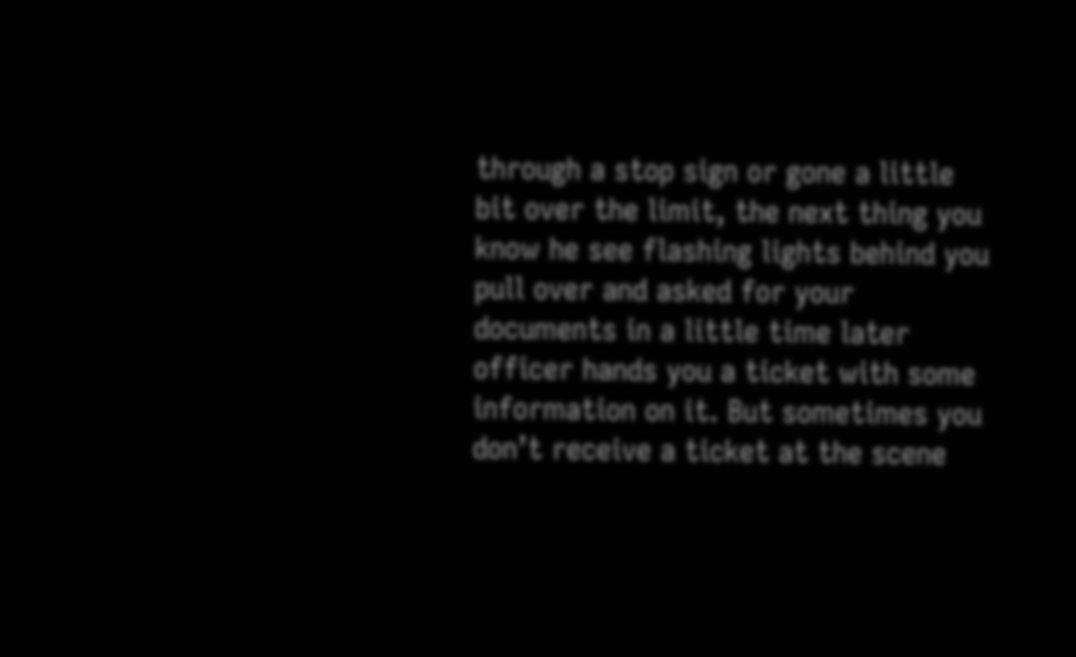through a stop sign or gone a little bit over the limit, the next thing you know he see flashing lights behind you pull over and asked for your documents in a little time later officer hands you a ticket with some information on it. But sometimes you don’t receive a ticket at the scene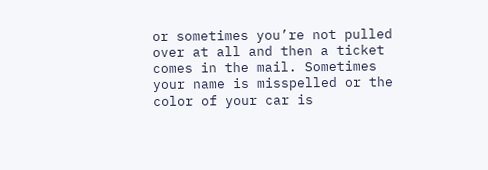or sometimes you’re not pulled over at all and then a ticket comes in the mail. Sometimes your name is misspelled or the color of your car is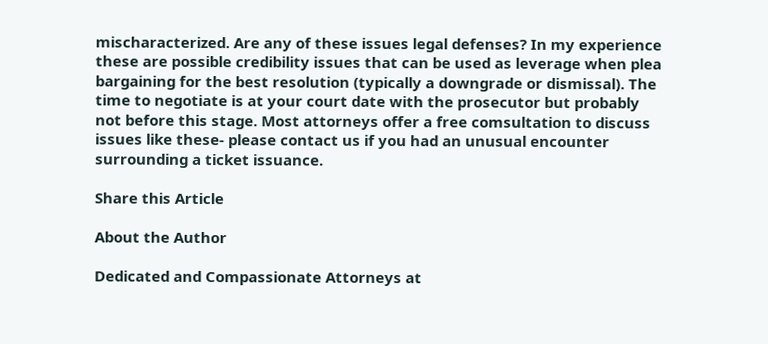mischaracterized. Are any of these issues legal defenses? In my experience these are possible credibility issues that can be used as leverage when plea bargaining for the best resolution (typically a downgrade or dismissal). The time to negotiate is at your court date with the prosecutor but probably not before this stage. Most attorneys offer a free comsultation to discuss issues like these- please contact us if you had an unusual encounter surrounding a ticket issuance.

Share this Article

About the Author

Dedicated and Compassionate Attorneys at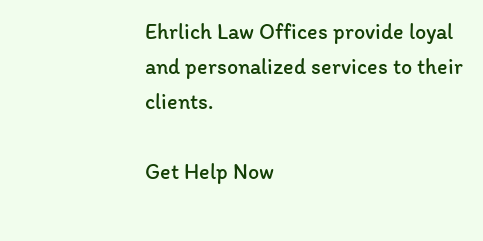Ehrlich Law Offices provide loyal and personalized services to their clients.

Get Help Now